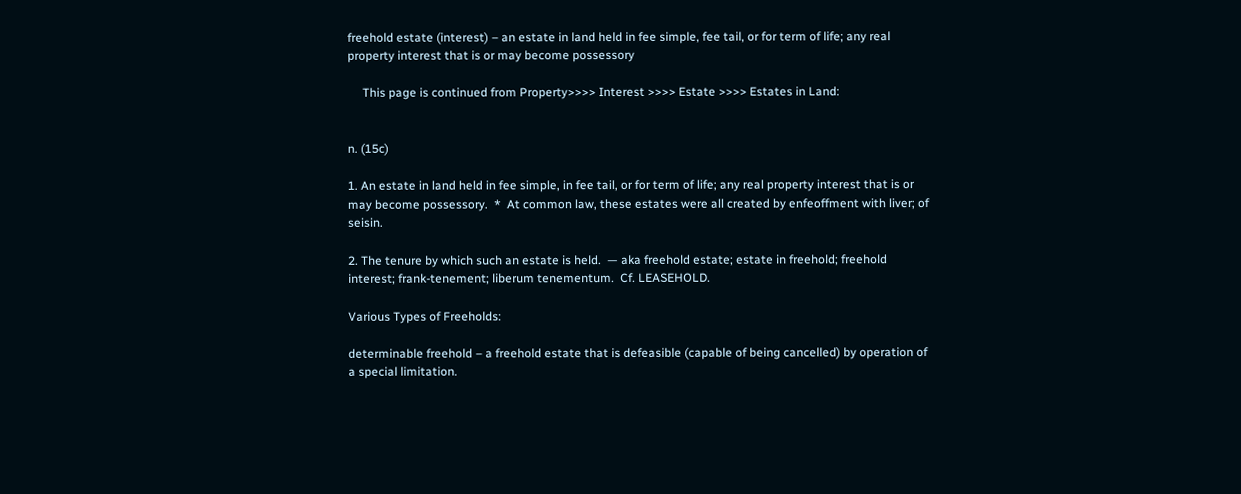freehold estate (interest) – an estate in land held in fee simple, fee tail, or for term of life; any real property interest that is or may become possessory

     This page is continued from Property>>>> Interest >>>> Estate >>>> Estates in Land:


n. (15c)

1. An estate in land held in fee simple, in fee tail, or for term of life; any real property interest that is or may become possessory.  *  At common law, these estates were all created by enfeoffment with liver; of seisin.

2. The tenure by which such an estate is held.  — aka freehold estate; estate in freehold; freehold interest; frank-tenement; liberum tenementum.  Cf. LEASEHOLD.

Various Types of Freeholds:

determinable freehold – a freehold estate that is defeasible (capable of being cancelled) by operation of a special limitation.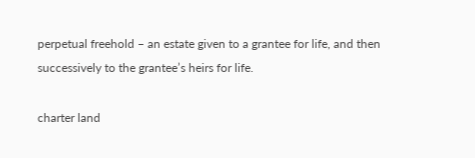perpetual freehold – an estate given to a grantee for life, and then successively to the grantee’s heirs for life.

charter land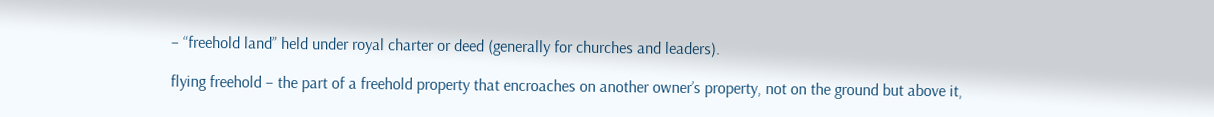– “freehold land” held under royal charter or deed (generally for churches and leaders).

flying freehold – the part of a freehold property that encroaches on another owner’s property, not on the ground but above it,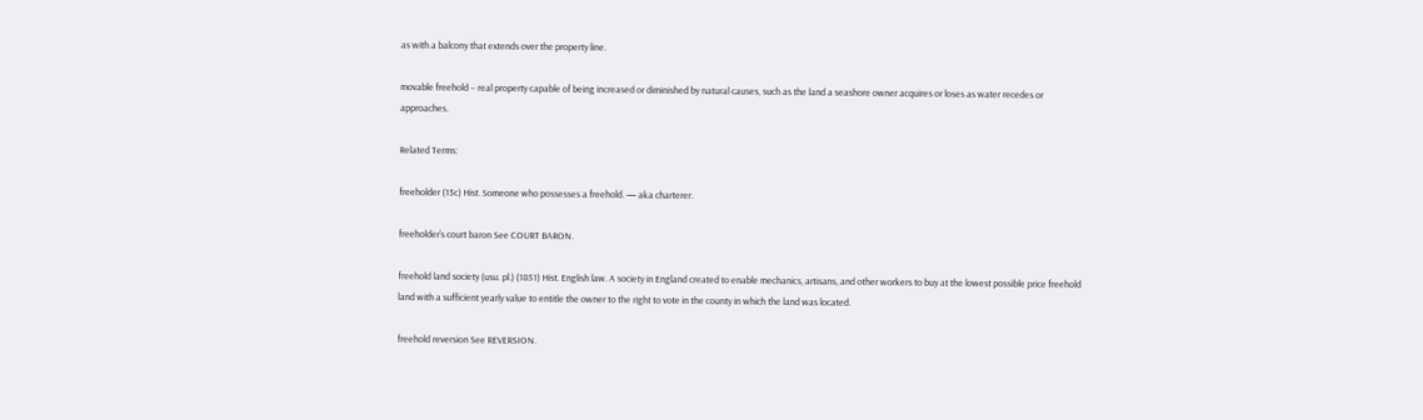as with a balcony that extends over the property line.

movable freehold – real property capable of being increased or diminished by natural causes, such as the land a seashore owner acquires or loses as water recedes or approaches.

Related Terms:

freeholder (15c) Hist. Someone who possesses a freehold. — aka charterer.

freeholder’s court baron See COURT BARON.

freehold land society (usu. pl.) (1851) Hist. English law. A society in England created to enable mechanics, artisans, and other workers to buy at the lowest possible price freehold land with a sufficient yearly value to entitle the owner to the right to vote in the county in which the land was located.

freehold reversion See REVERSION.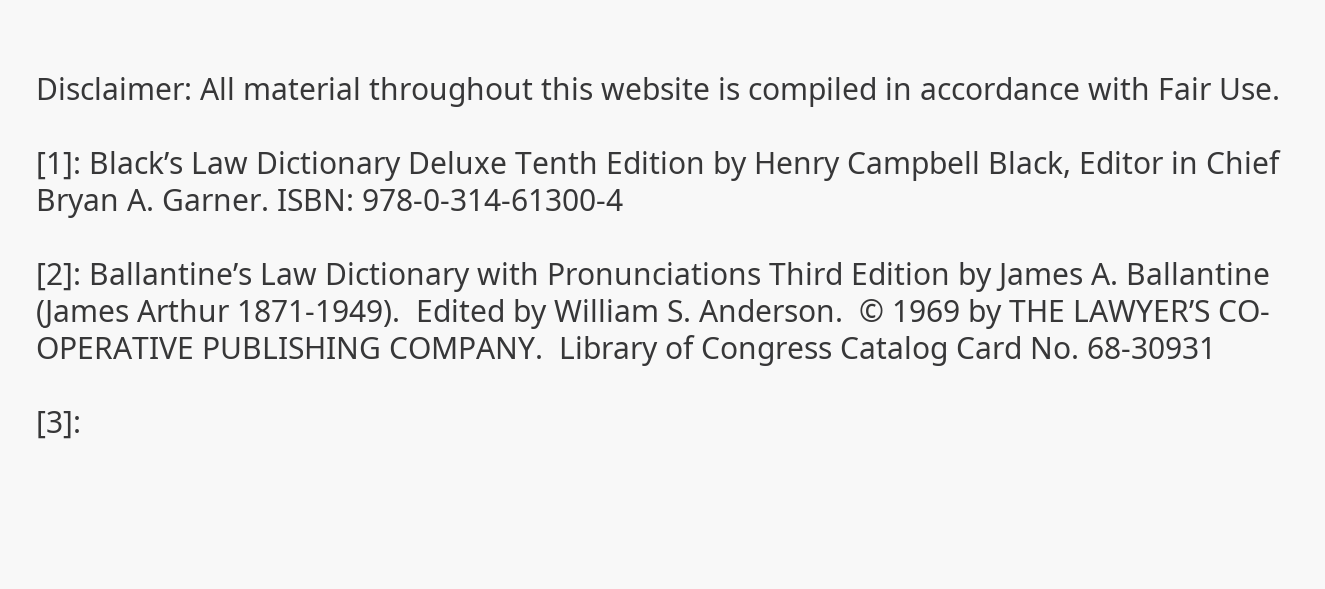Disclaimer: All material throughout this website is compiled in accordance with Fair Use.

[1]: Black’s Law Dictionary Deluxe Tenth Edition by Henry Campbell Black, Editor in Chief Bryan A. Garner. ISBN: 978-0-314-61300-4

[2]: Ballantine’s Law Dictionary with Pronunciations Third Edition by James A. Ballantine (James Arthur 1871-1949).  Edited by William S. Anderson.  © 1969 by THE LAWYER’S CO-OPERATIVE PUBLISHING COMPANY.  Library of Congress Catalog Card No. 68-30931

[3]: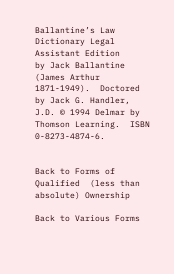Ballantine’s Law Dictionary Legal Assistant Edition
by Jack Ballantine
(James Arthur 1871-1949).  Doctored by Jack G. Handler, J.D. © 1994 Delmar by Thomson Learning.  ISBN 0-8273-4874-6.


Back to Forms of Qualified  (less than absolute) Ownership

Back to Various Forms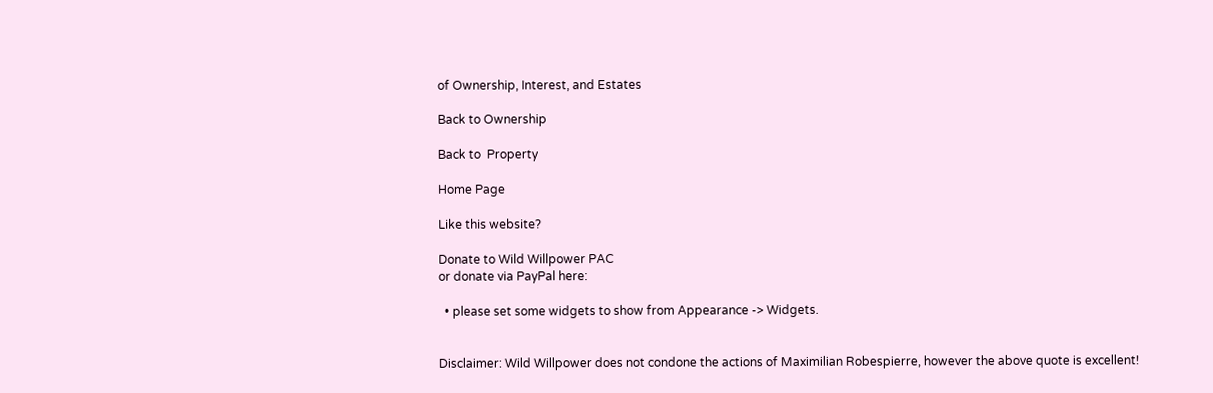of Ownership, Interest, and Estates

Back to Ownership

Back to  Property

Home Page

Like this website?

Donate to Wild Willpower PAC
or donate via PayPal here:

  • please set some widgets to show from Appearance -> Widgets.


Disclaimer: Wild Willpower does not condone the actions of Maximilian Robespierre, however the above quote is excellent!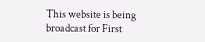This website is being broadcast for First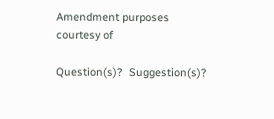Amendment purposes courtesy of

Question(s)?  Suggestion(s)?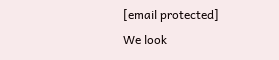[email protected]
We look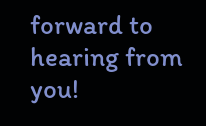forward to hearing from you!